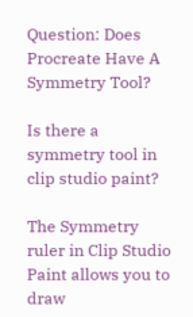Question: Does Procreate Have A Symmetry Tool?

Is there a symmetry tool in clip studio paint?

The Symmetry ruler in Clip Studio Paint allows you to draw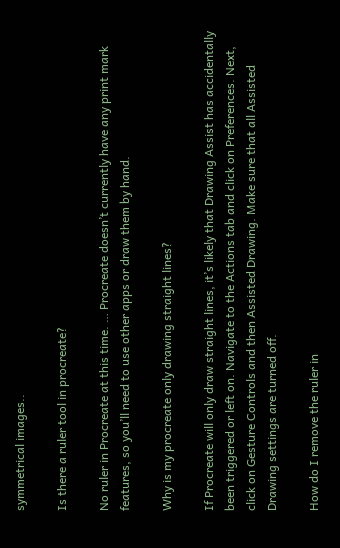symmetrical images..

Is there a ruler tool in procreate?

No ruler in Procreate at this time. … Procreate doesn’t currently have any print mark features, so you’ll need to use other apps or draw them by hand.

Why is my procreate only drawing straight lines?

If Procreate will only draw straight lines, it’s likely that Drawing Assist has accidentally been triggered or left on. Navigate to the Actions tab and click on Preferences. Next, click on Gesture Controls and then Assisted Drawing. Make sure that all Assisted Drawing settings are turned off.

How do I remove the ruler in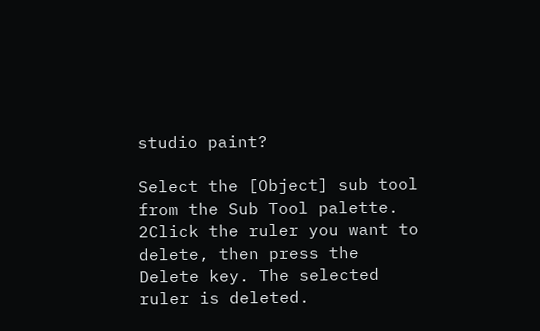studio paint?

Select the [Object] sub tool from the Sub Tool palette. 2Click the ruler you want to delete, then press the Delete key. The selected ruler is deleted.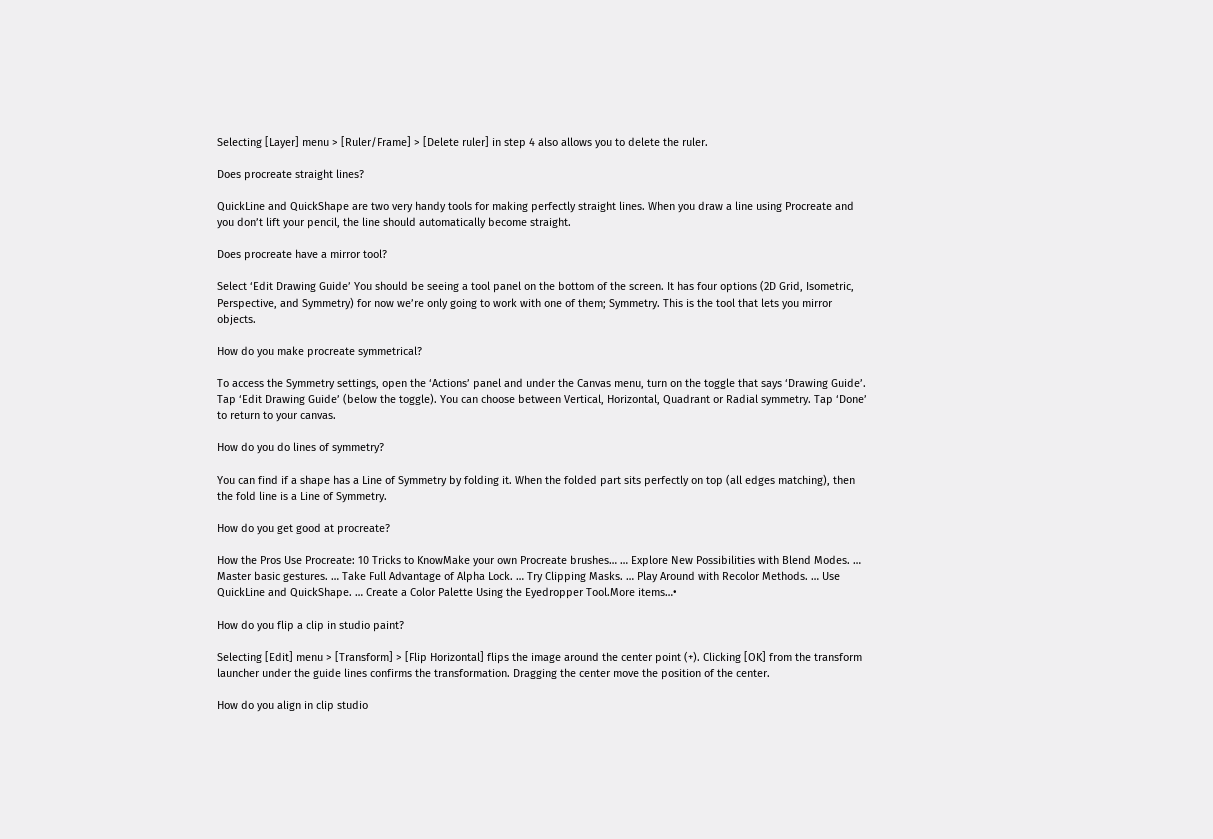Selecting [Layer] menu > [Ruler/Frame] > [Delete ruler] in step 4 also allows you to delete the ruler.

Does procreate straight lines?

QuickLine and QuickShape are two very handy tools for making perfectly straight lines. When you draw a line using Procreate and you don’t lift your pencil, the line should automatically become straight.

Does procreate have a mirror tool?

Select ‘Edit Drawing Guide’ You should be seeing a tool panel on the bottom of the screen. It has four options (2D Grid, Isometric, Perspective, and Symmetry) for now we’re only going to work with one of them; Symmetry. This is the tool that lets you mirror objects.

How do you make procreate symmetrical?

To access the Symmetry settings, open the ‘Actions’ panel and under the Canvas menu, turn on the toggle that says ‘Drawing Guide’. Tap ‘Edit Drawing Guide’ (below the toggle). You can choose between Vertical, Horizontal, Quadrant or Radial symmetry. Tap ‘Done’ to return to your canvas.

How do you do lines of symmetry?

You can find if a shape has a Line of Symmetry by folding it. When the folded part sits perfectly on top (all edges matching), then the fold line is a Line of Symmetry.

How do you get good at procreate?

How the Pros Use Procreate: 10 Tricks to KnowMake your own Procreate brushes… … Explore New Possibilities with Blend Modes. … Master basic gestures. … Take Full Advantage of Alpha Lock. … Try Clipping Masks. … Play Around with Recolor Methods. … Use QuickLine and QuickShape. … Create a Color Palette Using the Eyedropper Tool.More items…•

How do you flip a clip in studio paint?

Selecting [Edit] menu > [Transform] > [Flip Horizontal] flips the image around the center point (+). Clicking [OK] from the transform launcher under the guide lines confirms the transformation. Dragging the center move the position of the center.

How do you align in clip studio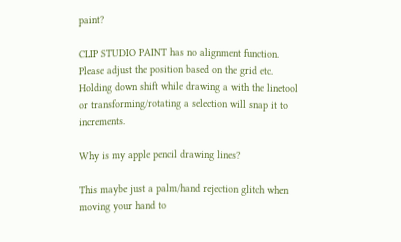paint?

CLIP STUDIO PAINT has no alignment function. Please adjust the position based on the grid etc. Holding down shift while drawing a with the linetool or transforming/rotating a selection will snap it to increments.

Why is my apple pencil drawing lines?

This maybe just a palm/hand rejection glitch when moving your hand to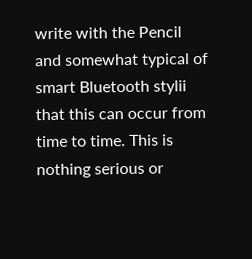write with the Pencil and somewhat typical of smart Bluetooth stylii that this can occur from time to time. This is nothing serious or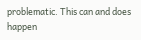problematic. This can and does happen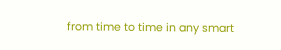from time to time in any smart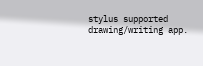stylus supported drawing/writing app.